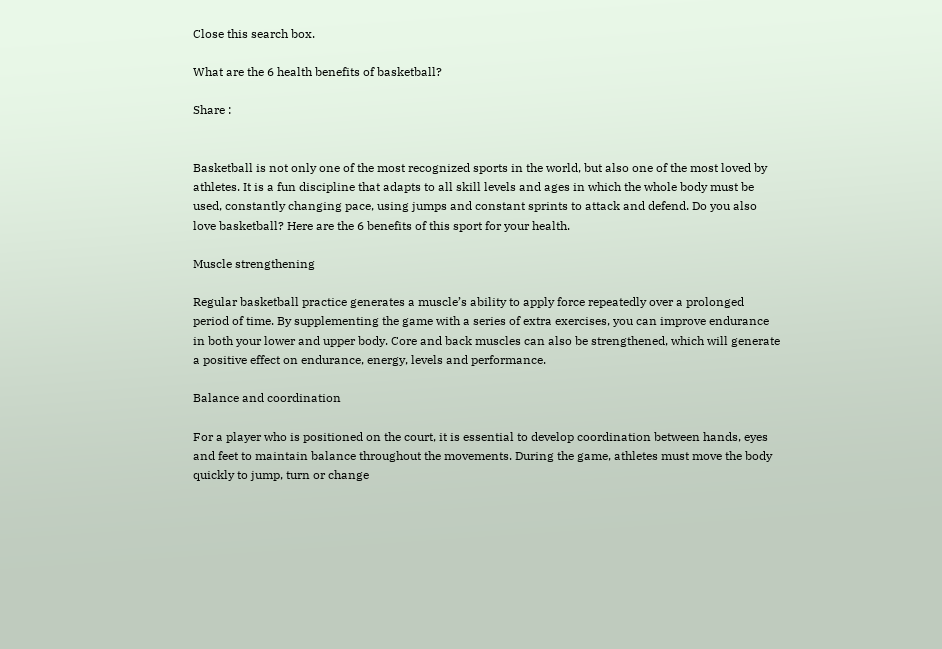Close this search box.

What are the 6 health benefits of basketball?

Share :


Basketball is not only one of the most recognized sports in the world, but also one of the most loved by athletes. It is a fun discipline that adapts to all skill levels and ages in which the whole body must be used, constantly changing pace, using jumps and constant sprints to attack and defend. Do you also love basketball? Here are the 6 benefits of this sport for your health.

Muscle strengthening

Regular basketball practice generates a muscle’s ability to apply force repeatedly over a prolonged period of time. By supplementing the game with a series of extra exercises, you can improve endurance in both your lower and upper body. Core and back muscles can also be strengthened, which will generate a positive effect on endurance, energy, levels and performance.

Balance and coordination

For a player who is positioned on the court, it is essential to develop coordination between hands, eyes and feet to maintain balance throughout the movements. During the game, athletes must move the body quickly to jump, turn or change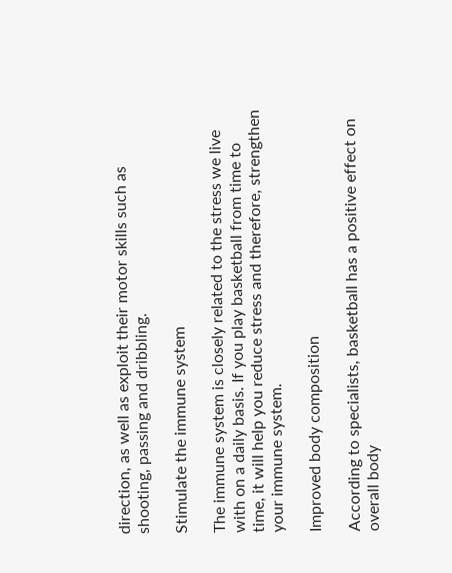direction, as well as exploit their motor skills such as shooting, passing and dribbling.

Stimulate the immune system

The immune system is closely related to the stress we live with on a daily basis. If you play basketball from time to time, it will help you reduce stress and therefore, strengthen your immune system.

Improved body composition

According to specialists, basketball has a positive effect on overall body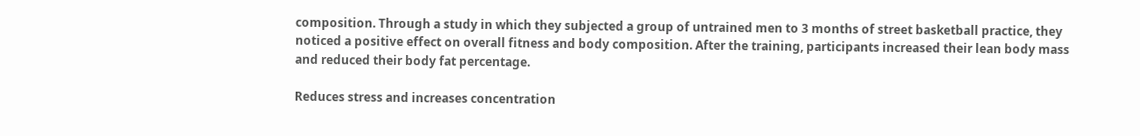composition. Through a study in which they subjected a group of untrained men to 3 months of street basketball practice, they noticed a positive effect on overall fitness and body composition. After the training, participants increased their lean body mass and reduced their body fat percentage.

Reduces stress and increases concentration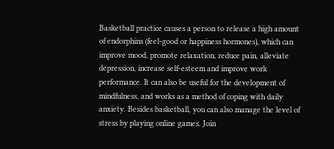Basketball practice causes a person to release a high amount of endorphins (feel-good or happiness hormones), which can improve mood, promote relaxation, reduce pain, alleviate depression, increase self-esteem and improve work performance. It can also be useful for the development of mindfulness, and works as a method of coping with daily anxiety. Besides basketball, you can also manage the level of stress by playing online games. Join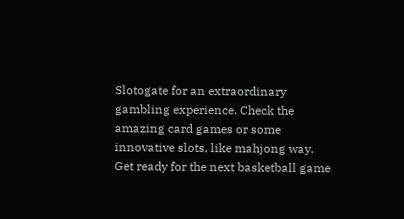Slotogate for an extraordinary gambling experience. Check the amazing card games or some innovative slots, like mahjong way. Get ready for the next basketball game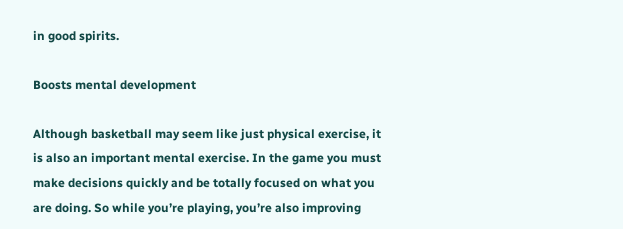in good spirits.

Boosts mental development

Although basketball may seem like just physical exercise, it is also an important mental exercise. In the game you must make decisions quickly and be totally focused on what you are doing. So while you’re playing, you’re also improving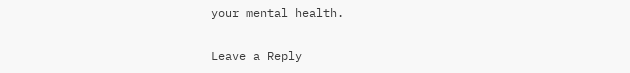your mental health.

Leave a Reply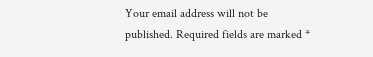Your email address will not be published. Required fields are marked *